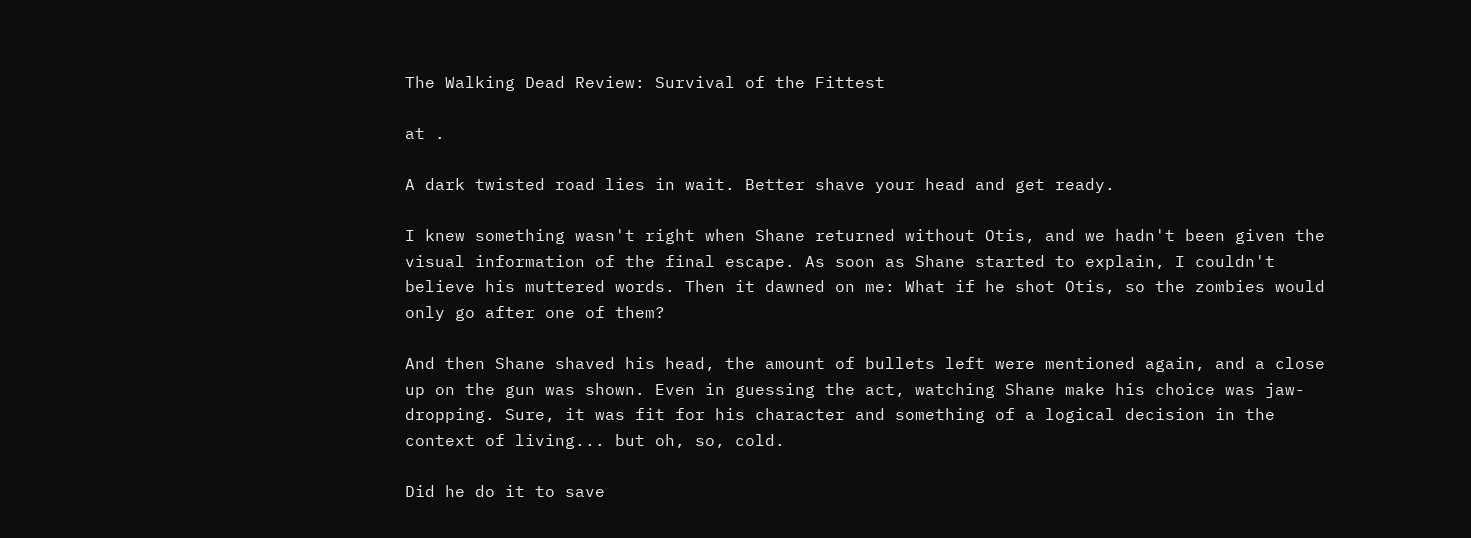The Walking Dead Review: Survival of the Fittest

at .

A dark twisted road lies in wait. Better shave your head and get ready.

I knew something wasn't right when Shane returned without Otis, and we hadn't been given the visual information of the final escape. As soon as Shane started to explain, I couldn't believe his muttered words. Then it dawned on me: What if he shot Otis, so the zombies would only go after one of them?

And then Shane shaved his head, the amount of bullets left were mentioned again, and a close up on the gun was shown. Even in guessing the act, watching Shane make his choice was jaw-dropping. Sure, it was fit for his character and something of a logical decision in the context of living... but oh, so, cold.

Did he do it to save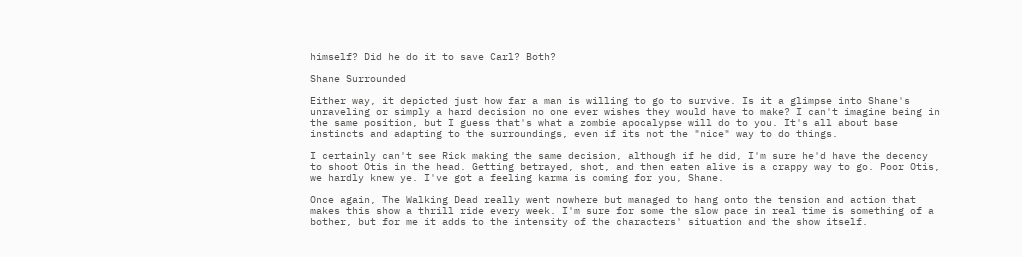himself? Did he do it to save Carl? Both?

Shane Surrounded

Either way, it depicted just how far a man is willing to go to survive. Is it a glimpse into Shane's unraveling or simply a hard decision no one ever wishes they would have to make? I can't imagine being in the same position, but I guess that's what a zombie apocalypse will do to you. It's all about base instincts and adapting to the surroundings, even if its not the "nice" way to do things.

I certainly can't see Rick making the same decision, although if he did, I'm sure he'd have the decency to shoot Otis in the head. Getting betrayed, shot, and then eaten alive is a crappy way to go. Poor Otis, we hardly knew ye. I've got a feeling karma is coming for you, Shane.

Once again, The Walking Dead really went nowhere but managed to hang onto the tension and action that makes this show a thrill ride every week. I'm sure for some the slow pace in real time is something of a bother, but for me it adds to the intensity of the characters' situation and the show itself.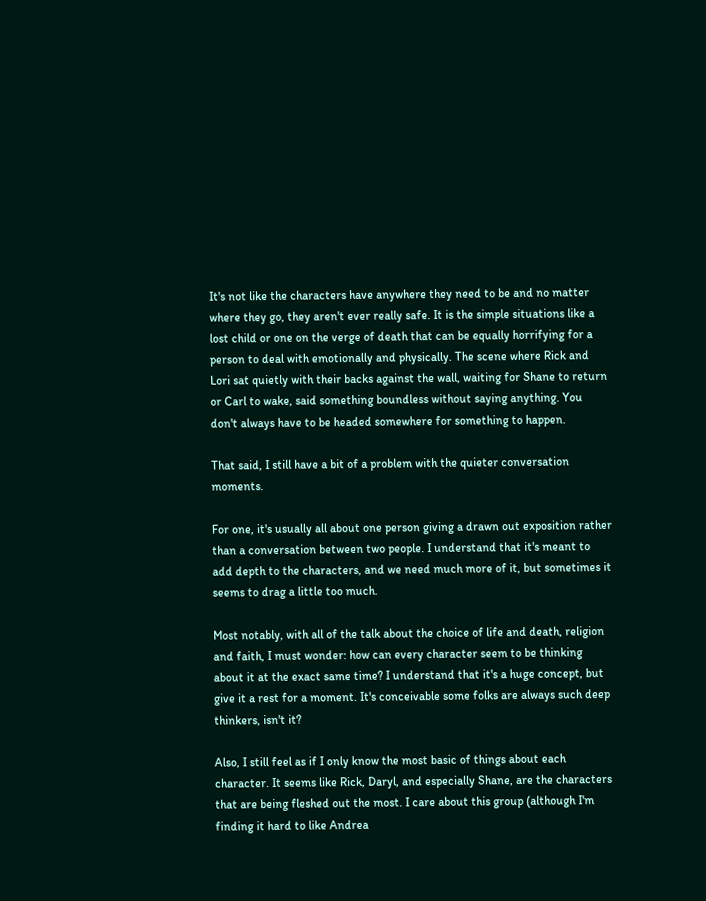It's not like the characters have anywhere they need to be and no matter where they go, they aren't ever really safe. It is the simple situations like a lost child or one on the verge of death that can be equally horrifying for a person to deal with emotionally and physically. The scene where Rick and Lori sat quietly with their backs against the wall, waiting for Shane to return or Carl to wake, said something boundless without saying anything. You don't always have to be headed somewhere for something to happen.

That said, I still have a bit of a problem with the quieter conversation moments.

For one, it's usually all about one person giving a drawn out exposition rather than a conversation between two people. I understand that it's meant to add depth to the characters, and we need much more of it, but sometimes it seems to drag a little too much.

Most notably, with all of the talk about the choice of life and death, religion and faith, I must wonder: how can every character seem to be thinking about it at the exact same time? I understand that it's a huge concept, but give it a rest for a moment. It's conceivable some folks are always such deep thinkers, isn't it?

Also, I still feel as if I only know the most basic of things about each character. It seems like Rick, Daryl, and especially Shane, are the characters that are being fleshed out the most. I care about this group (although I'm finding it hard to like Andrea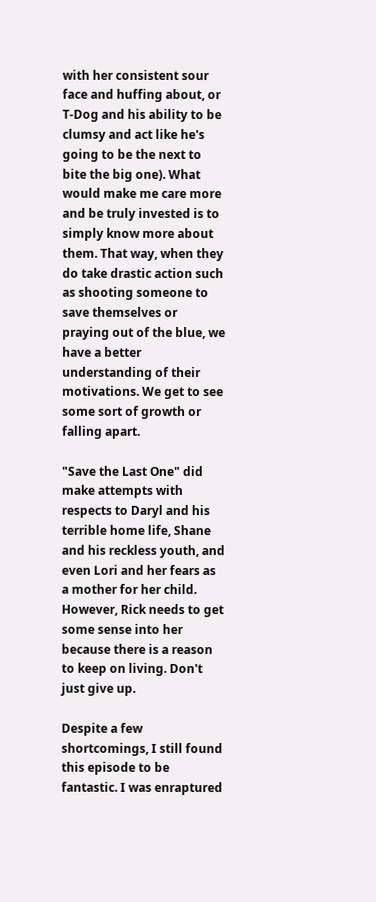with her consistent sour face and huffing about, or T-Dog and his ability to be clumsy and act like he's going to be the next to bite the big one). What would make me care more and be truly invested is to simply know more about them. That way, when they do take drastic action such as shooting someone to save themselves or praying out of the blue, we have a better understanding of their motivations. We get to see some sort of growth or falling apart.

"Save the Last One" did make attempts with respects to Daryl and his terrible home life, Shane and his reckless youth, and even Lori and her fears as a mother for her child. However, Rick needs to get some sense into her because there is a reason to keep on living. Don't just give up.

Despite a few shortcomings, I still found this episode to be fantastic. I was enraptured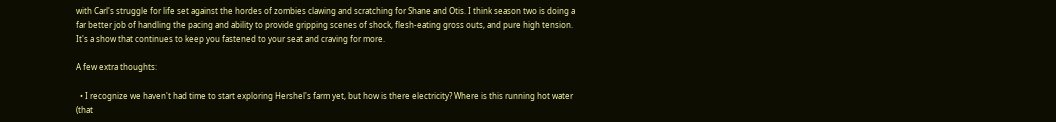with Carl's struggle for life set against the hordes of zombies clawing and scratching for Shane and Otis. I think season two is doing a far better job of handling the pacing and ability to provide gripping scenes of shock, flesh-eating gross outs, and pure high tension. It's a show that continues to keep you fastened to your seat and craving for more.

A few extra thoughts:

  • I recognize we haven't had time to start exploring Hershel's farm yet, but how is there electricity? Where is this running hot water (that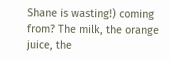Shane is wasting!) coming from? The milk, the orange juice, the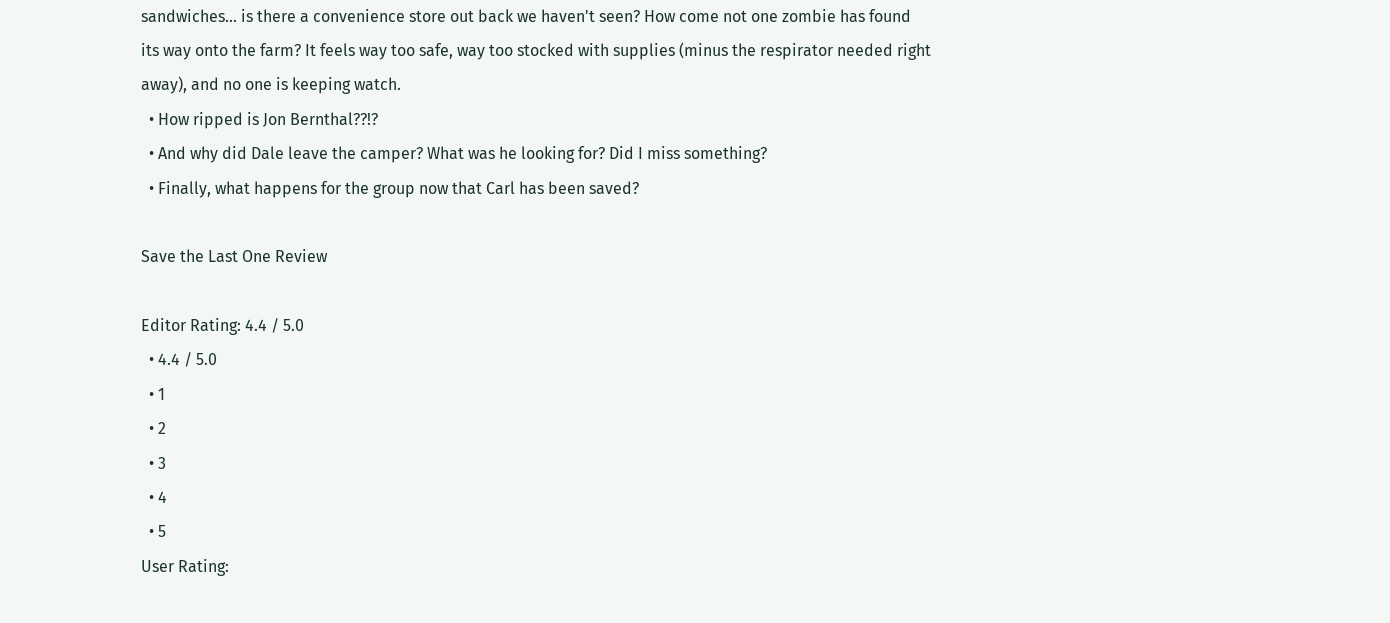sandwiches... is there a convenience store out back we haven't seen? How come not one zombie has found its way onto the farm? It feels way too safe, way too stocked with supplies (minus the respirator needed right away), and no one is keeping watch.
  • How ripped is Jon Bernthal??!?
  • And why did Dale leave the camper? What was he looking for? Did I miss something?
  • Finally, what happens for the group now that Carl has been saved?

Save the Last One Review

Editor Rating: 4.4 / 5.0
  • 4.4 / 5.0
  • 1
  • 2
  • 3
  • 4
  • 5
User Rating: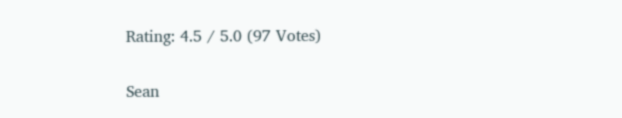Rating: 4.5 / 5.0 (97 Votes)

Sean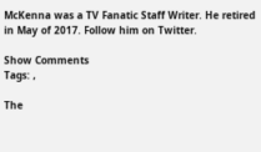McKenna was a TV Fanatic Staff Writer. He retired in May of 2017. Follow him on Twitter.

Show Comments
Tags: ,

The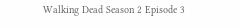Walking Dead Season 2 Episode 3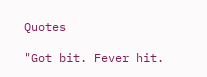Quotes

"Got bit. Fever hit.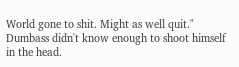World gone to shit. Might as well quit." Dumbass didn't know enough to shoot himself in the head.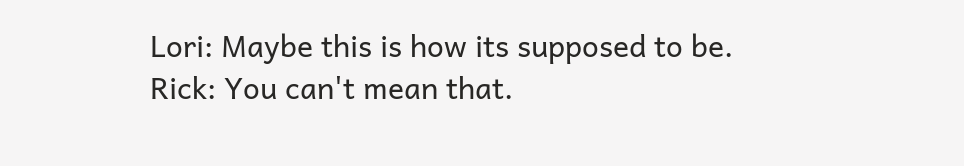Lori: Maybe this is how its supposed to be.
Rick: You can't mean that.